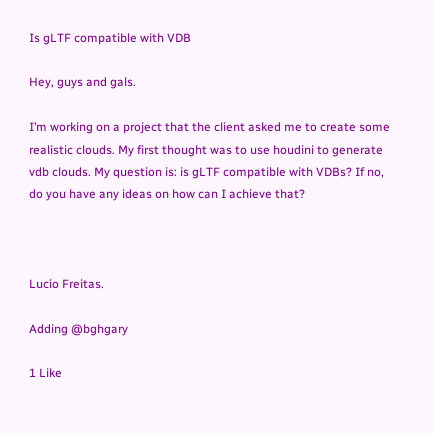Is gLTF compatible with VDB

Hey, guys and gals.

I’m working on a project that the client asked me to create some realistic clouds. My first thought was to use houdini to generate vdb clouds. My question is: is gLTF compatible with VDBs? If no, do you have any ideas on how can I achieve that?



Lucio Freitas.

Adding @bghgary

1 Like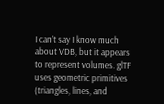I can’t say I know much about VDB, but it appears to represent volumes. glTF uses geometric primitives (triangles, lines, and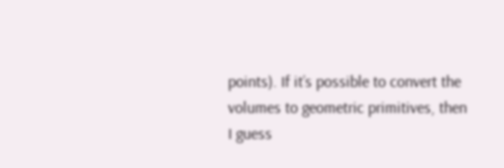points). If it’s possible to convert the volumes to geometric primitives, then I guess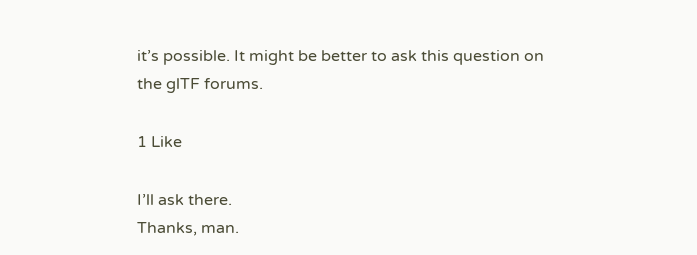it’s possible. It might be better to ask this question on the glTF forums.

1 Like

I’ll ask there.
Thanks, man.